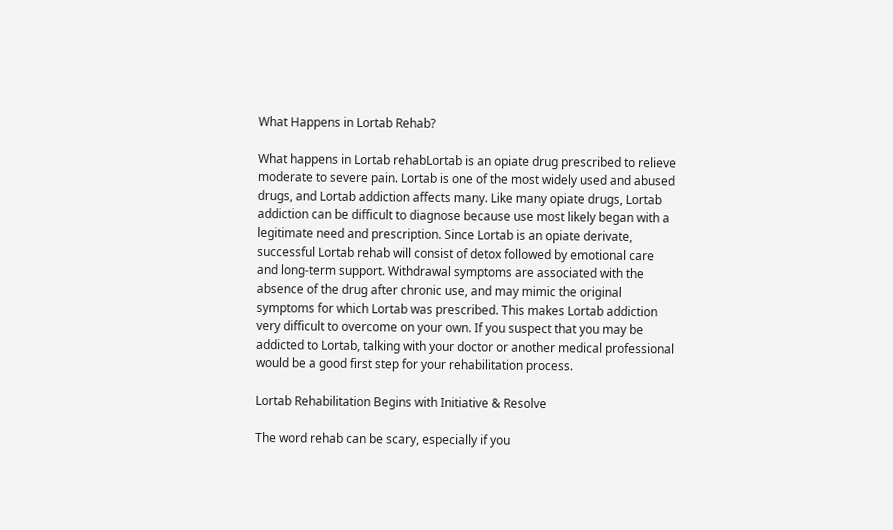What Happens in Lortab Rehab?

What happens in Lortab rehabLortab is an opiate drug prescribed to relieve moderate to severe pain. Lortab is one of the most widely used and abused drugs, and Lortab addiction affects many. Like many opiate drugs, Lortab addiction can be difficult to diagnose because use most likely began with a legitimate need and prescription. Since Lortab is an opiate derivate, successful Lortab rehab will consist of detox followed by emotional care and long-term support. Withdrawal symptoms are associated with the absence of the drug after chronic use, and may mimic the original symptoms for which Lortab was prescribed. This makes Lortab addiction very difficult to overcome on your own. If you suspect that you may be addicted to Lortab, talking with your doctor or another medical professional would be a good first step for your rehabilitation process.

Lortab Rehabilitation Begins with Initiative & Resolve

The word rehab can be scary, especially if you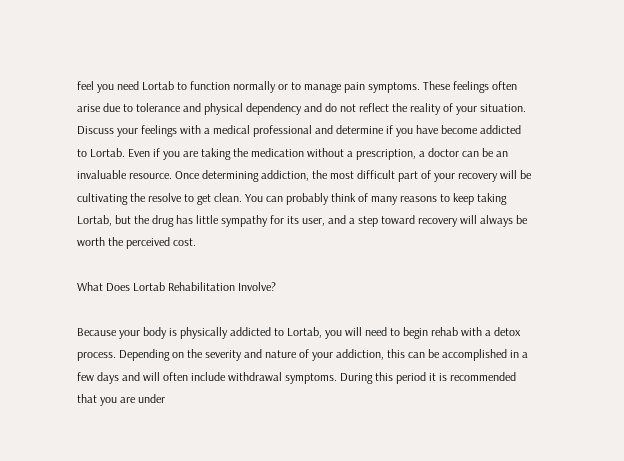feel you need Lortab to function normally or to manage pain symptoms. These feelings often arise due to tolerance and physical dependency and do not reflect the reality of your situation. Discuss your feelings with a medical professional and determine if you have become addicted to Lortab. Even if you are taking the medication without a prescription, a doctor can be an invaluable resource. Once determining addiction, the most difficult part of your recovery will be cultivating the resolve to get clean. You can probably think of many reasons to keep taking Lortab, but the drug has little sympathy for its user, and a step toward recovery will always be worth the perceived cost.

What Does Lortab Rehabilitation Involve?

Because your body is physically addicted to Lortab, you will need to begin rehab with a detox process. Depending on the severity and nature of your addiction, this can be accomplished in a few days and will often include withdrawal symptoms. During this period it is recommended that you are under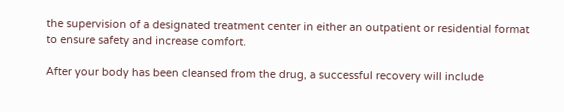the supervision of a designated treatment center in either an outpatient or residential format to ensure safety and increase comfort.

After your body has been cleansed from the drug, a successful recovery will include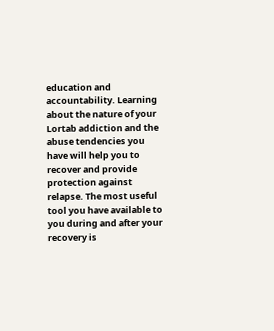education and accountability. Learning about the nature of your Lortab addiction and the abuse tendencies you have will help you to recover and provide protection against relapse. The most useful tool you have available to you during and after your recovery is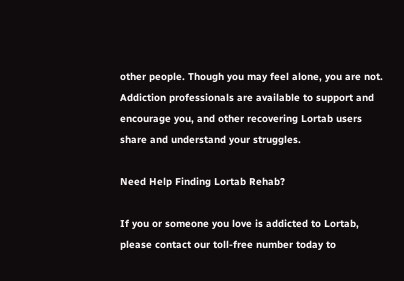other people. Though you may feel alone, you are not. Addiction professionals are available to support and encourage you, and other recovering Lortab users share and understand your struggles.

Need Help Finding Lortab Rehab?

If you or someone you love is addicted to Lortab, please contact our toll-free number today to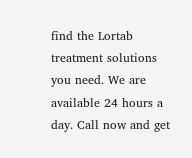find the Lortab treatment solutions you need. We are available 24 hours a day. Call now and get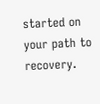started on your path to recovery.